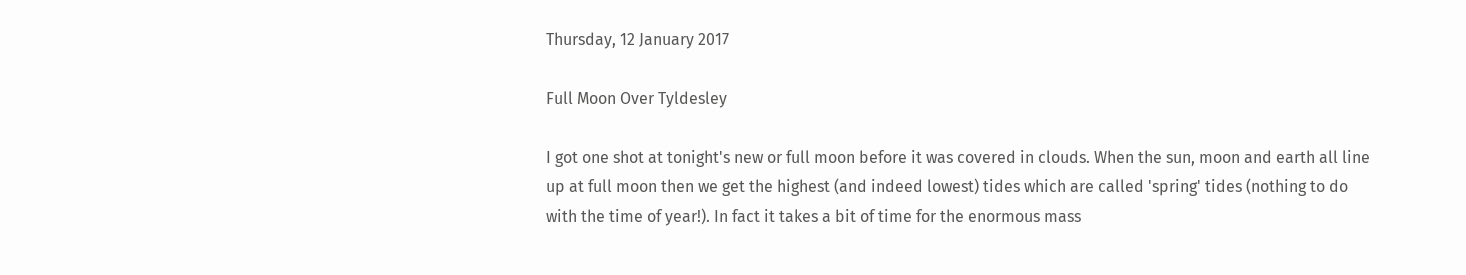Thursday, 12 January 2017

Full Moon Over Tyldesley

I got one shot at tonight's new or full moon before it was covered in clouds. When the sun, moon and earth all line up at full moon then we get the highest (and indeed lowest) tides which are called 'spring' tides (nothing to do with the time of year!). In fact it takes a bit of time for the enormous mass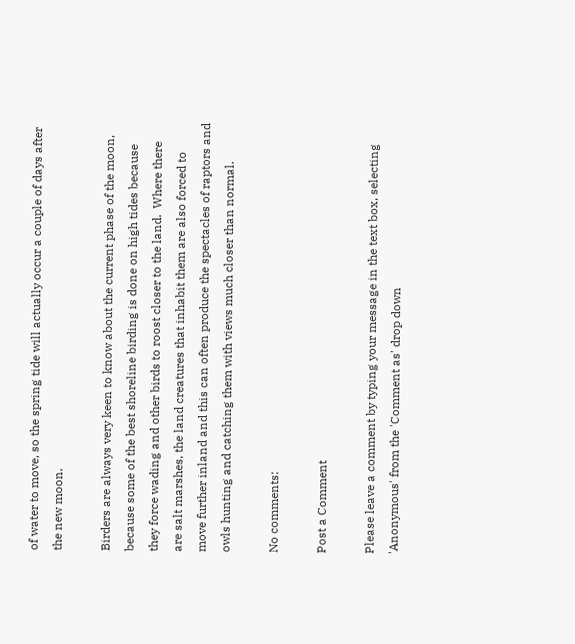of water to move, so the spring tide will actually occur a couple of days after the new moon.

Birders are always very keen to know about the current phase of the moon, because some of the best shoreline birding is done on high tides because they force wading and other birds to roost closer to the land.  Where there are salt marshes, the land creatures that inhabit them are also forced to move further inland and this can often produce the spectacles of raptors and owls hunting and catching them with views much closer than normal.

No comments:

Post a Comment

Please leave a comment by typing your message in the text box, selecting 'Anonymous' from the 'Comment as' drop down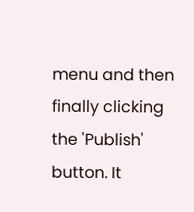menu and then finally clicking the 'Publish' button. It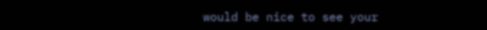would be nice to see your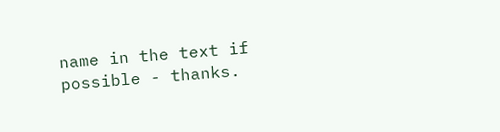name in the text if possible - thanks.